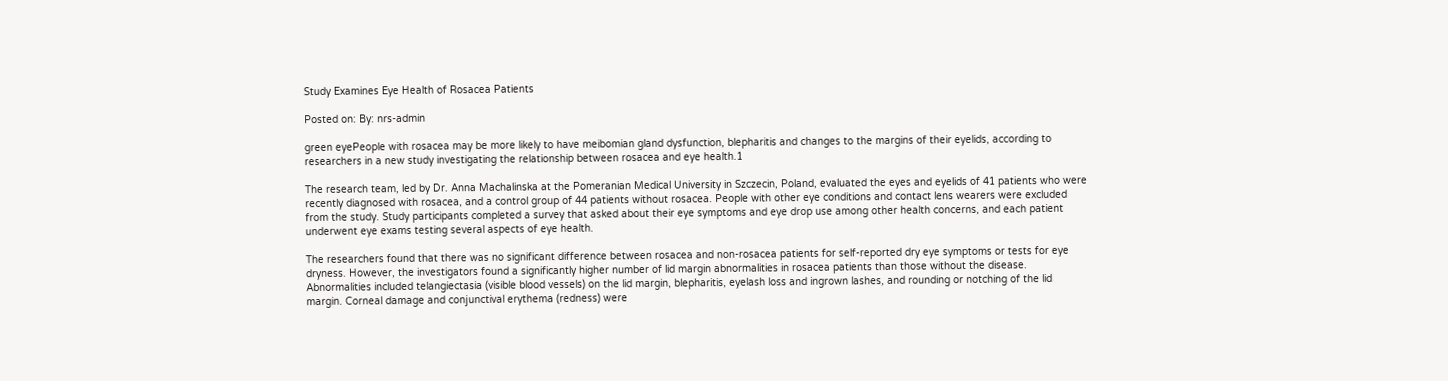Study Examines Eye Health of Rosacea Patients

Posted on: By: nrs-admin

green eyePeople with rosacea may be more likely to have meibomian gland dysfunction, blepharitis and changes to the margins of their eyelids, according to researchers in a new study investigating the relationship between rosacea and eye health.1

The research team, led by Dr. Anna Machalinska at the Pomeranian Medical University in Szczecin, Poland, evaluated the eyes and eyelids of 41 patients who were recently diagnosed with rosacea, and a control group of 44 patients without rosacea. People with other eye conditions and contact lens wearers were excluded from the study. Study participants completed a survey that asked about their eye symptoms and eye drop use among other health concerns, and each patient underwent eye exams testing several aspects of eye health.

The researchers found that there was no significant difference between rosacea and non-rosacea patients for self-reported dry eye symptoms or tests for eye dryness. However, the investigators found a significantly higher number of lid margin abnormalities in rosacea patients than those without the disease. Abnormalities included telangiectasia (visible blood vessels) on the lid margin, blepharitis, eyelash loss and ingrown lashes, and rounding or notching of the lid margin. Corneal damage and conjunctival erythema (redness) were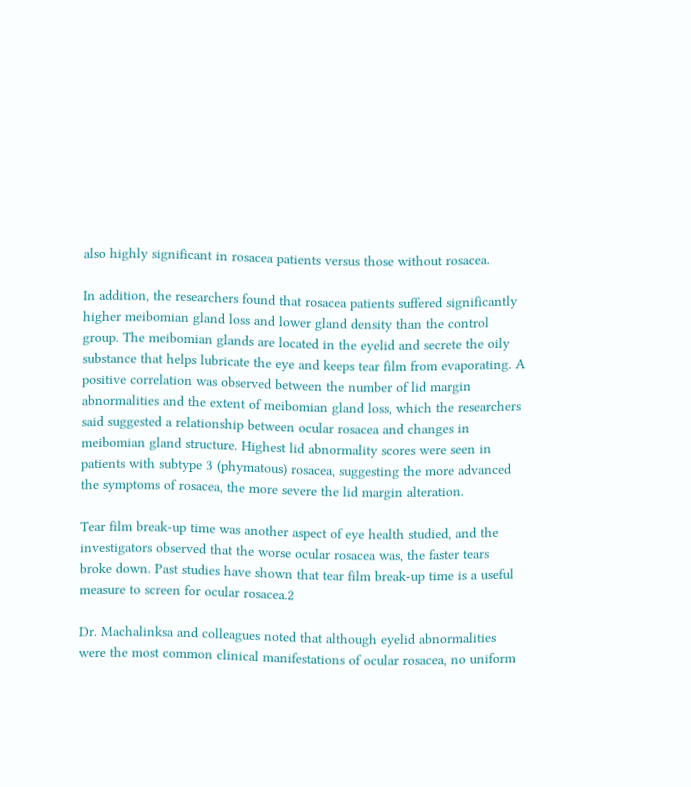also highly significant in rosacea patients versus those without rosacea.

In addition, the researchers found that rosacea patients suffered significantly higher meibomian gland loss and lower gland density than the control group. The meibomian glands are located in the eyelid and secrete the oily substance that helps lubricate the eye and keeps tear film from evaporating. A positive correlation was observed between the number of lid margin abnormalities and the extent of meibomian gland loss, which the researchers said suggested a relationship between ocular rosacea and changes in meibomian gland structure. Highest lid abnormality scores were seen in patients with subtype 3 (phymatous) rosacea, suggesting the more advanced the symptoms of rosacea, the more severe the lid margin alteration.

Tear film break-up time was another aspect of eye health studied, and the investigators observed that the worse ocular rosacea was, the faster tears broke down. Past studies have shown that tear film break-up time is a useful measure to screen for ocular rosacea.2

Dr. Machalinksa and colleagues noted that although eyelid abnormalities were the most common clinical manifestations of ocular rosacea, no uniform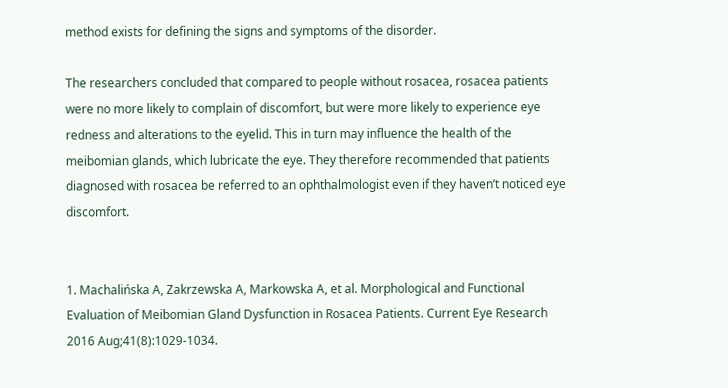method exists for defining the signs and symptoms of the disorder.

The researchers concluded that compared to people without rosacea, rosacea patients were no more likely to complain of discomfort, but were more likely to experience eye redness and alterations to the eyelid. This in turn may influence the health of the meibomian glands, which lubricate the eye. They therefore recommended that patients diagnosed with rosacea be referred to an ophthalmologist even if they haven’t noticed eye discomfort.


1. Machalińska A, Zakrzewska A, Markowska A, et al. Morphological and Functional Evaluation of Meibomian Gland Dysfunction in Rosacea Patients. Current Eye Research 2016 Aug;41(8):1029-1034.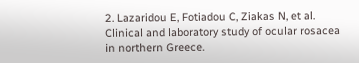2. Lazaridou E, Fotiadou C, Ziakas N, et al. Clinical and laboratory study of ocular rosacea in northern Greece.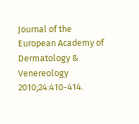Journal of the European Academy of Dermatology & Venereology 2010;24:410-414.